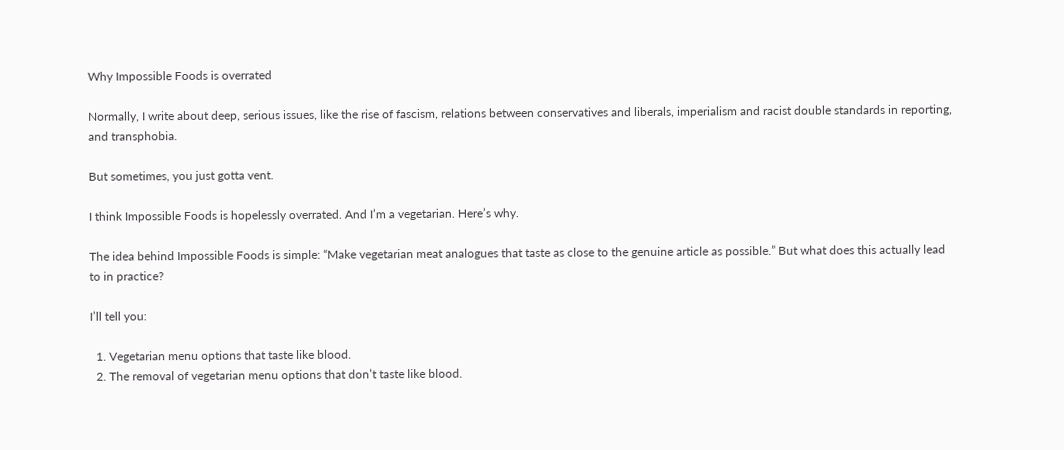Why Impossible Foods is overrated

Normally, I write about deep, serious issues, like the rise of fascism, relations between conservatives and liberals, imperialism and racist double standards in reporting, and transphobia.

But sometimes, you just gotta vent.

I think Impossible Foods is hopelessly overrated. And I’m a vegetarian. Here’s why.

The idea behind Impossible Foods is simple: “Make vegetarian meat analogues that taste as close to the genuine article as possible.” But what does this actually lead to in practice?

I’ll tell you:

  1. Vegetarian menu options that taste like blood.
  2. The removal of vegetarian menu options that don’t taste like blood.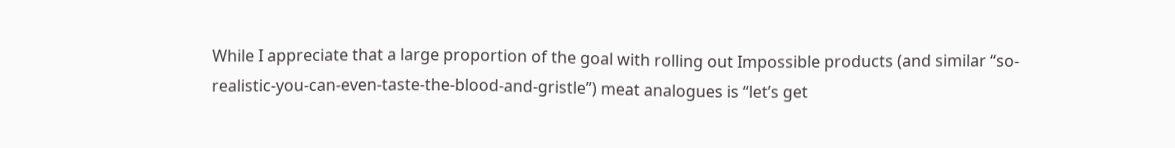While I appreciate that a large proportion of the goal with rolling out Impossible products (and similar “so-realistic-you-can-even-taste-the-blood-and-gristle”) meat analogues is “let’s get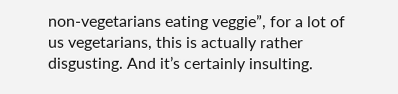non-vegetarians eating veggie”, for a lot of us vegetarians, this is actually rather disgusting. And it’s certainly insulting.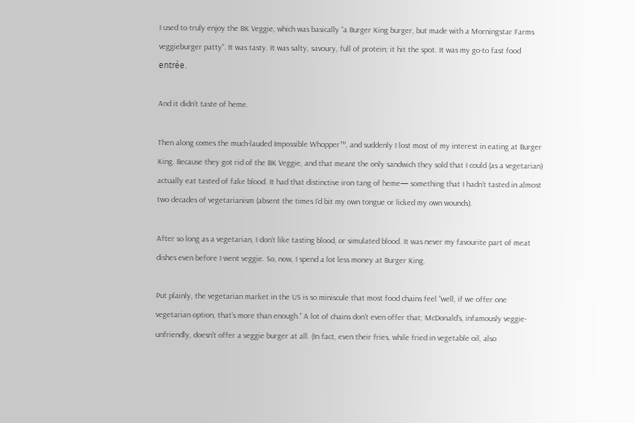I used to truly enjoy the BK Veggie, which was basically “a Burger King burger, but made with a Morningstar Farms veggieburger patty”. It was tasty. It was salty, savoury, full of protein; it hit the spot. It was my go-to fast food entrée.

And it didn’t taste of heme.

Then along comes the much-lauded Impossible Whopper™, and suddenly I lost most of my interest in eating at Burger King. Because they got rid of the BK Veggie, and that meant the only sandwich they sold that I could (as a vegetarian) actually eat tasted of fake blood. It had that distinctive iron tang of heme— something that I hadn’t tasted in almost two decades of vegetarianism (absent the times I’d bit my own tongue or licked my own wounds).

After so long as a vegetarian, I don’t like tasting blood, or simulated blood. It was never my favourite part of meat dishes even before I went veggie. So, now, I spend a lot less money at Burger King.

Put plainly, the vegetarian market in the US is so miniscule that most food chains feel “well, if we offer one vegetarian option, that’s more than enough.” A lot of chains don’t even offer that; McDonald’s, infamously veggie-unfriendly, doesn’t offer a veggie burger at all. (In fact, even their fries, while fried in vegetable oil, also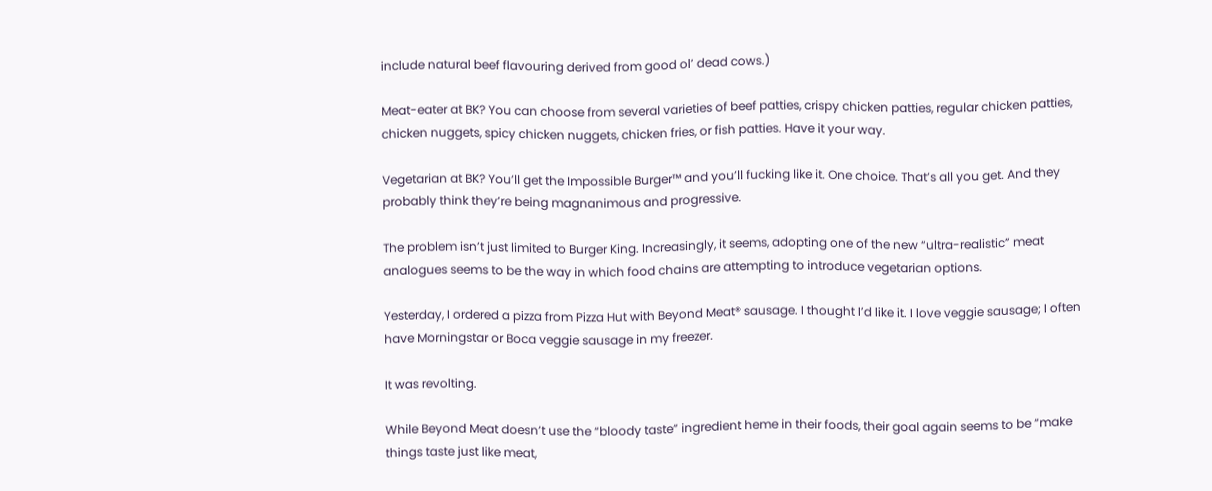include natural beef flavouring derived from good ol’ dead cows.)

Meat-eater at BK? You can choose from several varieties of beef patties, crispy chicken patties, regular chicken patties, chicken nuggets, spicy chicken nuggets, chicken fries, or fish patties. Have it your way.

Vegetarian at BK? You’ll get the Impossible Burger™ and you’ll fucking like it. One choice. That’s all you get. And they probably think they’re being magnanimous and progressive.

The problem isn’t just limited to Burger King. Increasingly, it seems, adopting one of the new “ultra-realistic” meat analogues seems to be the way in which food chains are attempting to introduce vegetarian options.

Yesterday, I ordered a pizza from Pizza Hut with Beyond Meat® sausage. I thought I’d like it. I love veggie sausage; I often have Morningstar or Boca veggie sausage in my freezer.

It was revolting.

While Beyond Meat doesn’t use the “bloody taste” ingredient heme in their foods, their goal again seems to be “make things taste just like meat,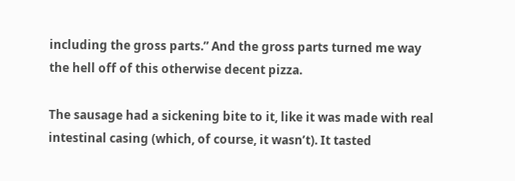including the gross parts.” And the gross parts turned me way the hell off of this otherwise decent pizza.

The sausage had a sickening bite to it, like it was made with real intestinal casing (which, of course, it wasn’t). It tasted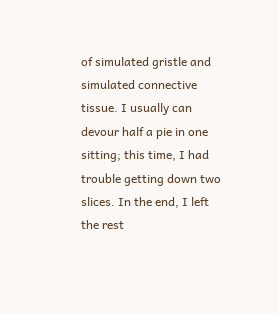of simulated gristle and simulated connective tissue. I usually can devour half a pie in one sitting; this time, I had trouble getting down two slices. In the end, I left the rest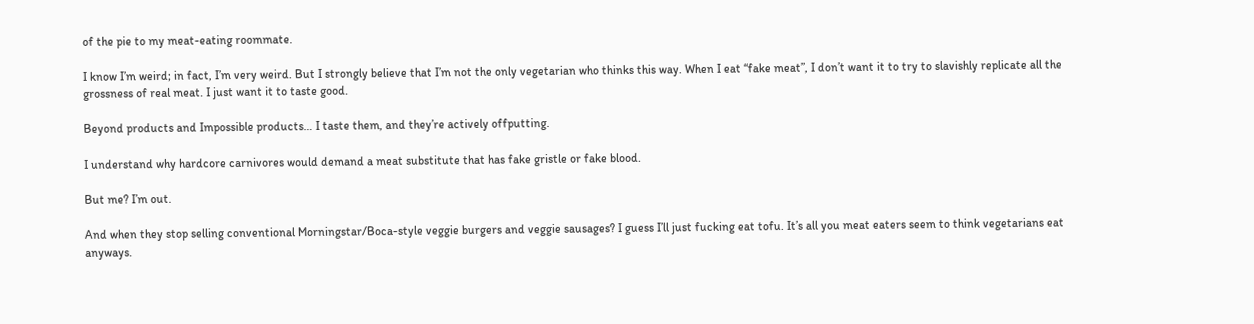of the pie to my meat-eating roommate.

I know I’m weird; in fact, I’m very weird. But I strongly believe that I’m not the only vegetarian who thinks this way. When I eat “fake meat”, I don’t want it to try to slavishly replicate all the grossness of real meat. I just want it to taste good.

Beyond products and Impossible products… I taste them, and they’re actively offputting.

I understand why hardcore carnivores would demand a meat substitute that has fake gristle or fake blood.

But me? I’m out.

And when they stop selling conventional Morningstar/Boca-style veggie burgers and veggie sausages? I guess I’ll just fucking eat tofu. It’s all you meat eaters seem to think vegetarians eat anyways.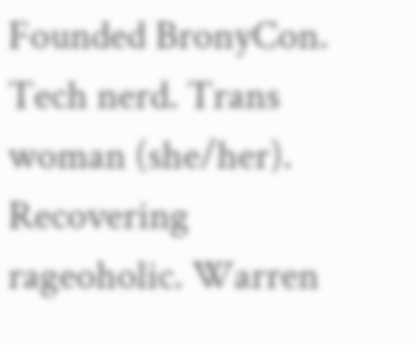Founded BronyCon. Tech nerd. Trans woman (she/her). Recovering rageoholic. Warren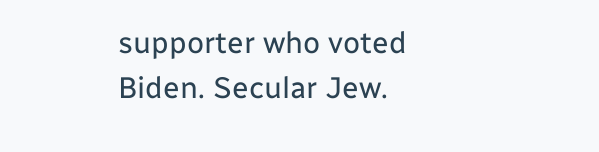supporter who voted Biden. Secular Jew.